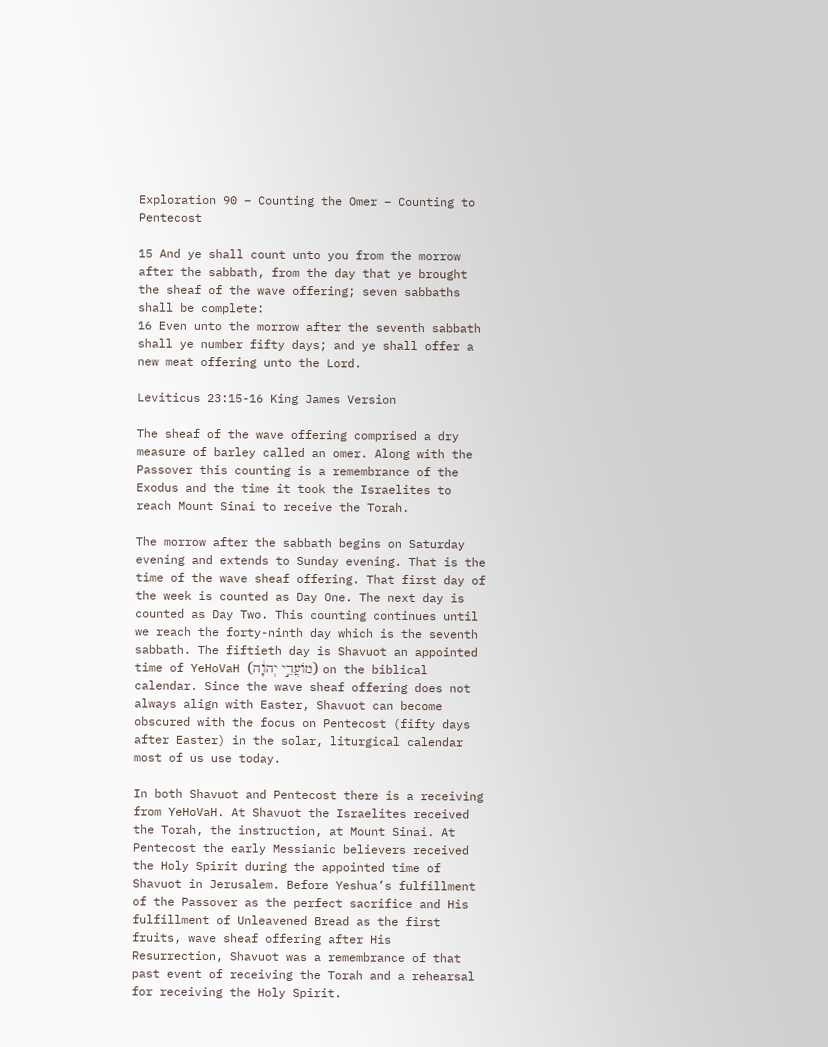Exploration 90 – Counting the Omer – Counting to Pentecost

15 And ye shall count unto you from the morrow after the sabbath, from the day that ye brought the sheaf of the wave offering; seven sabbaths shall be complete:
16 Even unto the morrow after the seventh sabbath shall ye number fifty days; and ye shall offer a new meat offering unto the Lord.

Leviticus 23:15-16 King James Version

The sheaf of the wave offering comprised a dry measure of barley called an omer. Along with the Passover this counting is a remembrance of the Exodus and the time it took the Israelites to reach Mount Sinai to receive the Torah.

The morrow after the sabbath begins on Saturday evening and extends to Sunday evening. That is the time of the wave sheaf offering. That first day of the week is counted as Day One. The next day is counted as Day Two. This counting continues until we reach the forty-ninth day which is the seventh sabbath. The fiftieth day is Shavuot an appointed time of YeHoVaH (מוֹעֲדֵ֣י יְהוָ֔ה) on the biblical calendar. Since the wave sheaf offering does not always align with Easter, Shavuot can become obscured with the focus on Pentecost (fifty days after Easter) in the solar, liturgical calendar most of us use today.

In both Shavuot and Pentecost there is a receiving from YeHoVaH. At Shavuot the Israelites received the Torah, the instruction, at Mount Sinai. At Pentecost the early Messianic believers received the Holy Spirit during the appointed time of Shavuot in Jerusalem. Before Yeshua’s fulfillment of the Passover as the perfect sacrifice and His fulfillment of Unleavened Bread as the first fruits, wave sheaf offering after His Resurrection, Shavuot was a remembrance of that past event of receiving the Torah and a rehearsal for receiving the Holy Spirit.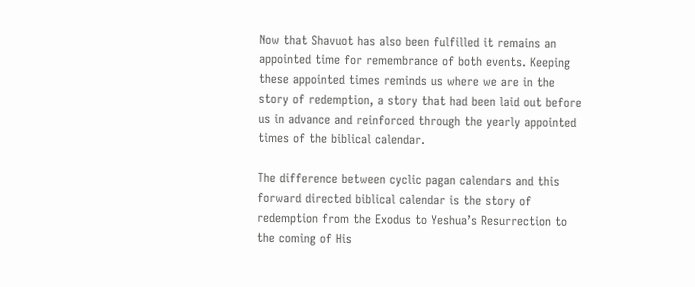Now that Shavuot has also been fulfilled it remains an appointed time for remembrance of both events. Keeping these appointed times reminds us where we are in the story of redemption, a story that had been laid out before us in advance and reinforced through the yearly appointed times of the biblical calendar.

The difference between cyclic pagan calendars and this forward directed biblical calendar is the story of redemption from the Exodus to Yeshua’s Resurrection to the coming of His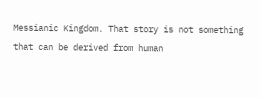Messianic Kingdom. That story is not something that can be derived from human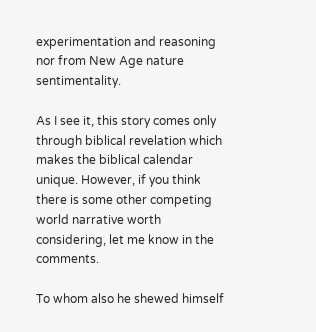experimentation and reasoning nor from New Age nature sentimentality.

As I see it, this story comes only through biblical revelation which makes the biblical calendar unique. However, if you think there is some other competing world narrative worth considering, let me know in the comments.

To whom also he shewed himself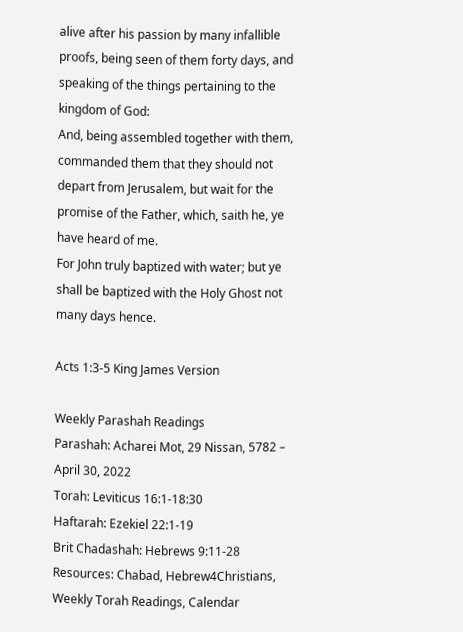alive after his passion by many infallible proofs, being seen of them forty days, and speaking of the things pertaining to the kingdom of God:
And, being assembled together with them, commanded them that they should not depart from Jerusalem, but wait for the promise of the Father, which, saith he, ye have heard of me.
For John truly baptized with water; but ye shall be baptized with the Holy Ghost not many days hence.

Acts 1:3-5 King James Version

Weekly Parashah Readings
Parashah: Acharei Mot, 29 Nissan, 5782 – April 30, 2022
Torah: Leviticus 16:1-18:30
Haftarah: Ezekiel 22:1-19
Brit Chadashah: Hebrews 9:11-28
Resources: Chabad, Hebrew4Christians, Weekly Torah Readings, Calendar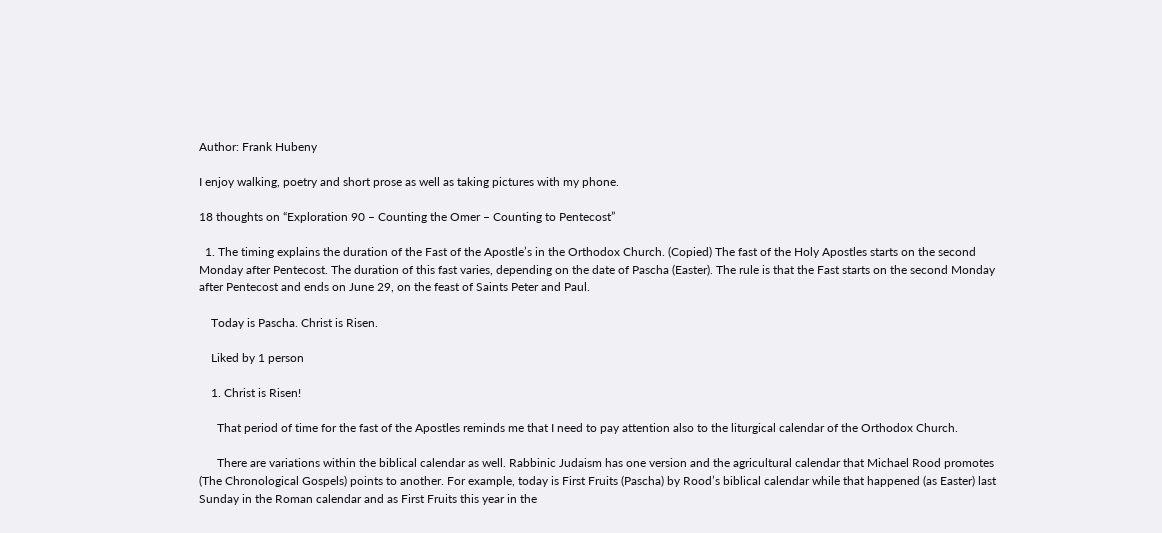Author: Frank Hubeny

I enjoy walking, poetry and short prose as well as taking pictures with my phone.

18 thoughts on “Exploration 90 – Counting the Omer – Counting to Pentecost”

  1. The timing explains the duration of the Fast of the Apostle’s in the Orthodox Church. (Copied) The fast of the Holy Apostles starts on the second Monday after Pentecost. The duration of this fast varies, depending on the date of Pascha (Easter). The rule is that the Fast starts on the second Monday after Pentecost and ends on June 29, on the feast of Saints Peter and Paul.

    Today is Pascha. Christ is Risen.

    Liked by 1 person

    1. Christ is Risen!

      That period of time for the fast of the Apostles reminds me that I need to pay attention also to the liturgical calendar of the Orthodox Church.

      There are variations within the biblical calendar as well. Rabbinic Judaism has one version and the agricultural calendar that Michael Rood promotes (The Chronological Gospels) points to another. For example, today is First Fruits (Pascha) by Rood’s biblical calendar while that happened (as Easter) last Sunday in the Roman calendar and as First Fruits this year in the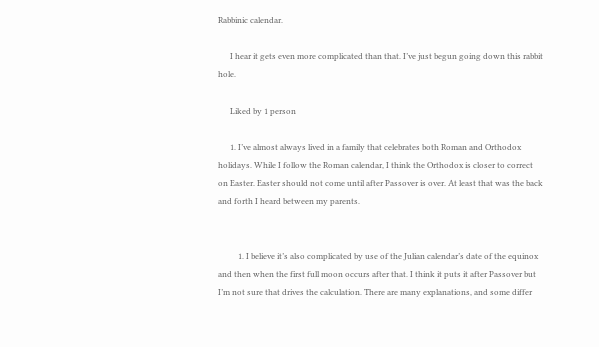Rabbinic calendar.

      I hear it gets even more complicated than that. I’ve just begun going down this rabbit hole.

      Liked by 1 person

      1. I’ve almost always lived in a family that celebrates both Roman and Orthodox holidays. While I follow the Roman calendar, I think the Orthodox is closer to correct on Easter. Easter should not come until after Passover is over. At least that was the back and forth I heard between my parents.


          1. I believe it’s also complicated by use of the Julian calendar’s date of the equinox and then when the first full moon occurs after that. I think it puts it after Passover but I’m not sure that drives the calculation. There are many explanations, and some differ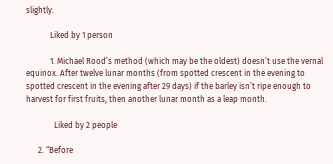slightly.

            Liked by 1 person

            1. Michael Rood’s method (which may be the oldest) doesn’t use the vernal equinox. After twelve lunar months (from spotted crescent in the evening to spotted crescent in the evening after 29 days) if the barley isn’t ripe enough to harvest for first fruits, then another lunar month as a leap month.

              Liked by 2 people

      2. “Before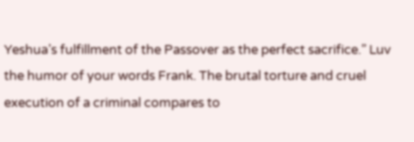Yeshua’s fulfillment of the Passover as the perfect sacrifice.” Luv the humor of your words Frank. The brutal torture and cruel execution of a criminal compares to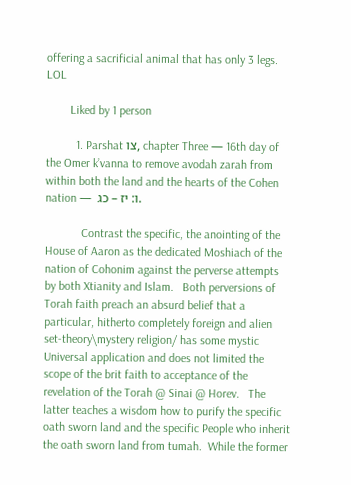offering a sacrificial animal that has only 3 legs. LOL

        Liked by 1 person

          1. Parshat צו, chapter Three — 16th day of the Omer k’vanna to remove avodah zarah from within both the land and the hearts of the Cohen nation —  ו: יז – כג.

            Contrast the specific, the anointing of the House of Aaron as the dedicated Moshiach of the nation of Cohonim against the perverse attempts by both Xtianity and Islam.   Both perversions of Torah faith preach an absurd belief that a particular, hitherto completely foreign and alien set-theory\mystery religion/ has some mystic Universal application and does not limited the scope of the brit faith to acceptance of the revelation of the Torah @ Sinai @ Horev.   The latter teaches a wisdom how to purify the specific oath sworn land and the specific People who inherit the oath sworn land from tumah.  While the former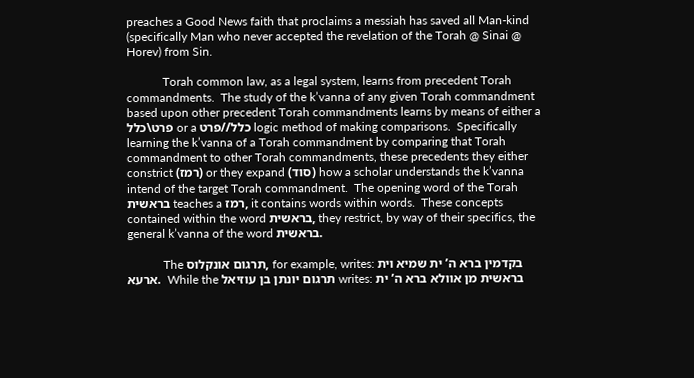preaches a Good News faith that proclaims a messiah has saved all Man-kind (specifically Man who never accepted the revelation of the Torah @ Sinai @ Horev) from Sin.

            Torah common law, as a legal system, learns from precedent Torah commandments.  The study of the k’vanna of any given Torah commandment based upon other precedent Torah commandments learns by means of either a פרט\כלל or a כלל//פרט logic method of making comparisons.  Specifically learning the k’vanna of a Torah commandment by comparing that Torah commandment to other Torah commandments, these precedents they either constrict (רמז) or they expand (סוד) how a scholar understands the k’vanna intend of the target Torah commandment.  The opening word of the Torah בראשית teaches a רמז, it contains words within words.  These concepts contained within the word בראשית, they restrict, by way of their specifics, the general k’vanna of the word בראשית.

            The תרגום אונקלוס, for example, writes: בקדמין ברא ה’ ית שמיא וית ארעא.  While the תרגום יונתן בן עוזיאל writes: בראשית מן אוולא ברא ה’ ית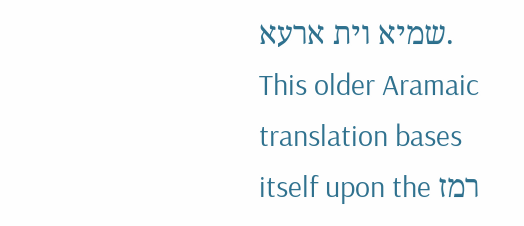שמיא וית ארעא.  This older Aramaic translation bases itself upon the רמז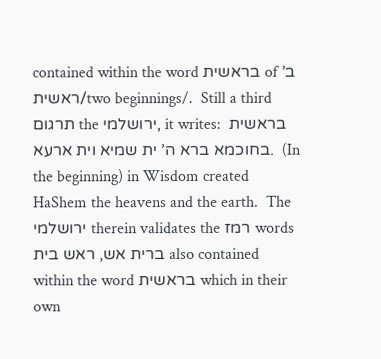contained within the word בראשית of ב’  ראשית/two beginnings/.  Still a third תרגום the ירושלמי, it writes:  בראשית בחוכמא ברא ה’ ית שמיא וית ארעא.  (In the beginning) in Wisdom created HaShem the heavens and the earth.  The ירושלמי therein validates the רמז words ברית אש, ראש בית also contained within the word בראשית which in their own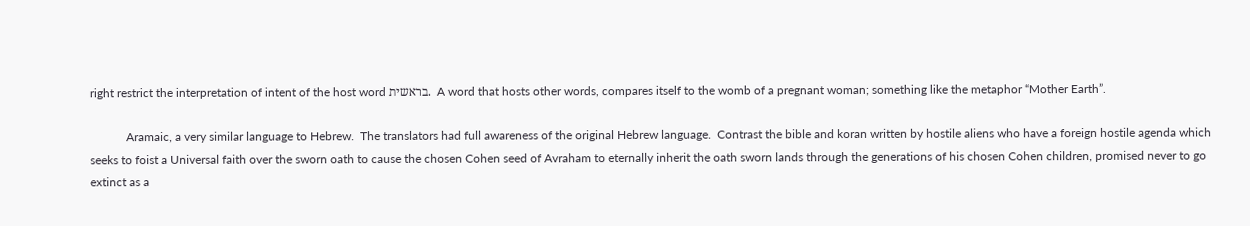right restrict the interpretation of intent of the host word בראשית.  A word that hosts other words, compares itself to the womb of a pregnant woman; something like the metaphor “Mother Earth”.

            Aramaic, a very similar language to Hebrew.  The translators had full awareness of the original Hebrew language.  Contrast the bible and koran written by hostile aliens who have a foreign hostile agenda which seeks to foist a Universal faith over the sworn oath to cause the chosen Cohen seed of Avraham to eternally inherit the oath sworn lands through the generations of his chosen Cohen children, promised never to go extinct as a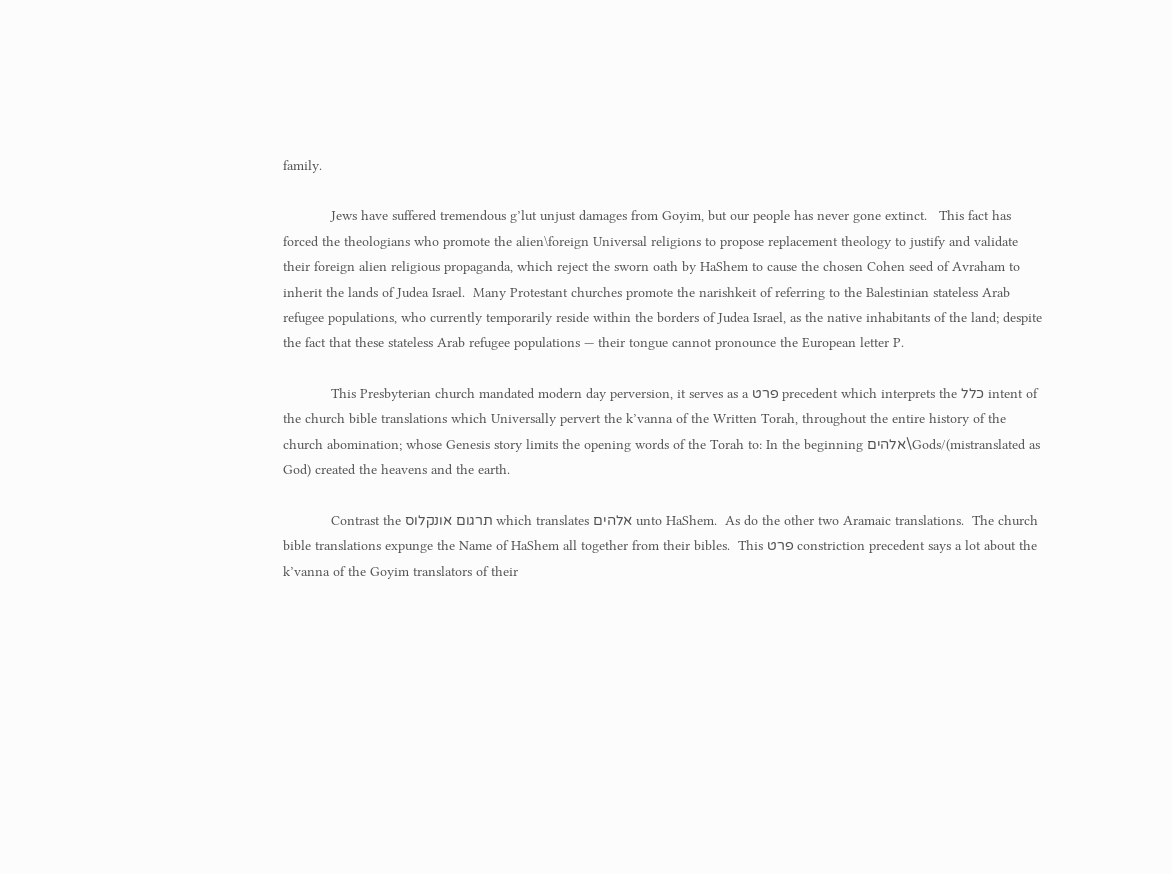family.

            Jews have suffered tremendous g’lut unjust damages from Goyim, but our people has never gone extinct.   This fact has forced the theologians who promote the alien\foreign Universal religions to propose replacement theology to justify and validate their foreign alien religious propaganda, which reject the sworn oath by HaShem to cause the chosen Cohen seed of Avraham to inherit the lands of Judea Israel.  Many Protestant churches promote the narishkeit of referring to the Balestinian stateless Arab refugee populations, who currently temporarily reside within the borders of Judea Israel, as the native inhabitants of the land; despite the fact that these stateless Arab refugee populations — their tongue cannot pronounce the European letter P.

            This Presbyterian church mandated modern day perversion, it serves as a פרט precedent which interprets the כלל intent of the church bible translations which Universally pervert the k’vanna of the Written Torah, throughout the entire history of the church abomination; whose Genesis story limits the opening words of the Torah to: In the beginning אלהים\Gods/(mistranslated as God) created the heavens and the earth.

            Contrast the תרגום אונקלוס which translates אלהים unto HaShem.  As do the other two Aramaic translations.  The church bible translations expunge the Name of HaShem all together from their bibles.  This פרט constriction precedent says a lot about the k’vanna of the Goyim translators of their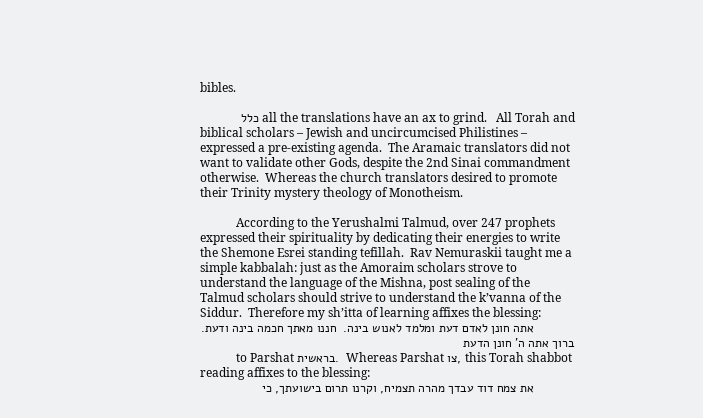bibles.

            כלל all the translations have an ax to grind.   All Torah and biblical scholars – Jewish and uncircumcised Philistines – expressed a pre-existing agenda.  The Aramaic translators did not want to validate other Gods, despite the 2nd Sinai commandment otherwise.  Whereas the church translators desired to promote their Trinity mystery theology of Monotheism.

            According to the Yerushalmi Talmud, over 247 prophets expressed their spirituality by dedicating their energies to write the Shemone Esrei standing tefillah.  Rav Nemuraskii taught me a simple kabbalah: just as the Amoraim scholars strove to understand the language of the Mishna, post sealing of the Talmud scholars should strive to understand the k’vanna of the Siddur.  Therefore my sh’itta of learning affixes the blessing:
            אתה חונן לאדם דעת ומלמד לאנוש בינה.  חננו מאתך חכמה בינה ודעת.  ברוך אתה ה’ חונן הדעת
            to Parshat בראשית.  Whereas Parshat צו, this Torah shabbot reading affixes to the blessing:
            את צמח דוד עבדך מהרה תצמיח, וקרנו תרום בישועתך, כי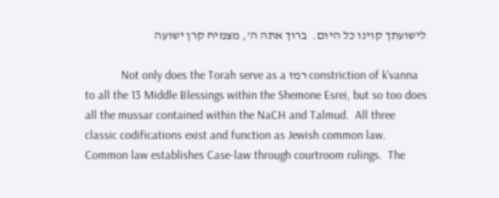לישועתך קוינו כל היום.  ברוך אתה ה’, מצמיח קרן ישועה

            Not only does the Torah serve as a רמז constriction of k’vanna to all the 13 Middle Blessings within the Shemone Esrei, but so too does all the mussar contained within the NaCH and Talmud.  All three classic codifications exist and function as Jewish common law.  Common law establishes Case-law through courtroom rulings.  The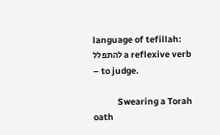language of tefillah: להתפלל a reflexive verb – to judge.

            Swearing a Torah oath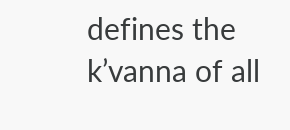defines the k’vanna of all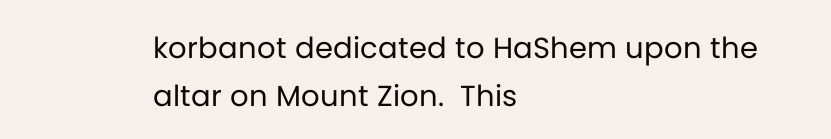korbanot dedicated to HaShem upon the altar on Mount Zion.  This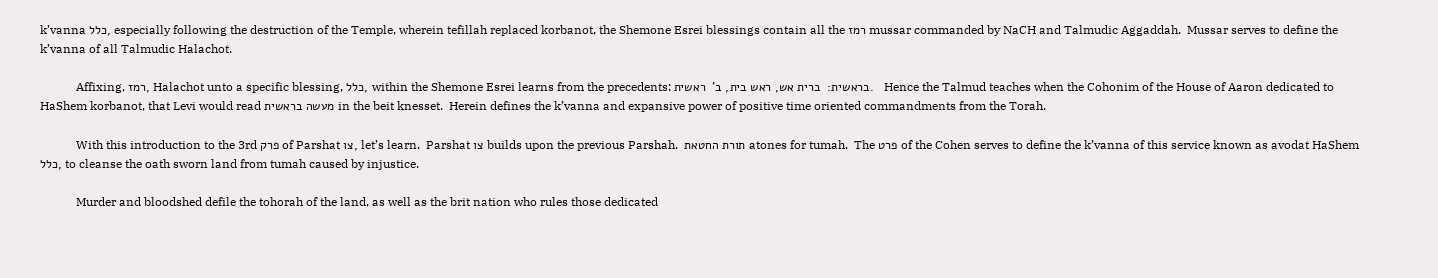k’vanna כלל, especially following the destruction of the Temple, wherein tefillah replaced korbanot, the Shemone Esrei blessings contain all the רמז mussar commanded by NaCH and Talmudic Aggaddah.  Mussar serves to define the k’vanna of all Talmudic Halachot.

            Affixing, רמז, Halachot unto a specific blessing, כלל, within the Shemone Esrei learns from the precedents: בראשית:  ברית אש, ראש בית, ב’  ראשית.   Hence the Talmud teaches when the Cohonim of the House of Aaron dedicated to HaShem korbanot, that Levi would read מעשה בראשית in the beit knesset.  Herein defines the k’vanna and expansive power of positive time oriented commandments from the Torah.

            With this introduction to the 3rd פרק of Parshat צו, let’s learn.  Parshat צו builds upon the previous Parshah.  תורת החטאת atones for tumah.  The פרט of the Cohen serves to define the k’vanna of this service known as avodat HaShem כלל, to cleanse the oath sworn land from tumah caused by injustice.

            Murder and bloodshed defile the tohorah of the land, as well as the brit nation who rules those dedicated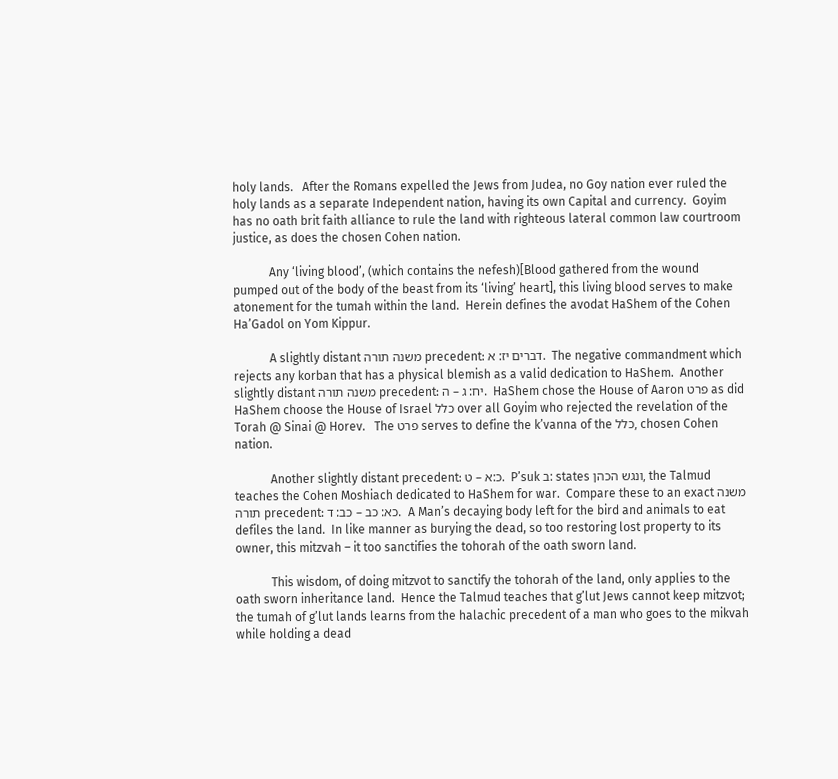holy lands.   After the Romans expelled the Jews from Judea, no Goy nation ever ruled the holy lands as a separate Independent nation, having its own Capital and currency.  Goyim has no oath brit faith alliance to rule the land with righteous lateral common law courtroom justice, as does the chosen Cohen nation.

            Any ‘living blood’, (which contains the nefesh)[Blood gathered from the wound pumped out of the body of the beast from its ‘living’ heart], this living blood serves to make atonement for the tumah within the land.  Herein defines the avodat HaShem of the Cohen Ha’Gadol on Yom Kippur.

            A slightly distant משנה תורה precedent: דברים יז: א.  The negative commandment which rejects any korban that has a physical blemish as a valid dedication to HaShem.  Another slightly distant משנה תורה precedent: יח: ג – ה.  HaShem chose the House of Aaron פרט as did HaShem choose the House of Israel כלל over all Goyim who rejected the revelation of the Torah @ Sinai @ Horev.   The פרט serves to define the k’vanna of the כלל, chosen Cohen nation.

            Another slightly distant precedent: כ:א – ט.  P’suk ב: states ונגש הכהן, the Talmud teaches the Cohen Moshiach dedicated to HaShem for war.  Compare these to an exact משנה תורה precedent: כא: כב – כב: ד.  A Man’s decaying body left for the bird and animals to eat defiles the land.  In like manner as burying the dead, so too restoring lost property to its owner, this mitzvah – it too sanctifies the tohorah of the oath sworn land.

            This wisdom, of doing mitzvot to sanctify the tohorah of the land, only applies to the oath sworn inheritance land.  Hence the Talmud teaches that g’lut Jews cannot keep mitzvot; the tumah of g’lut lands learns from the halachic precedent of a man who goes to the mikvah while holding a dead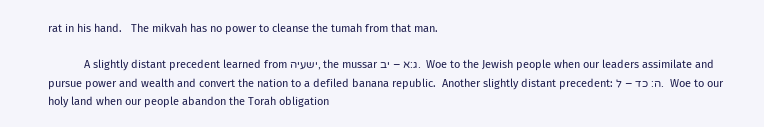rat in his hand.   The mikvah has no power to cleanse the tumah from that man.

            A slightly distant precedent learned from ישעיה, the mussar ג:א – יב.  Woe to the Jewish people when our leaders assimilate and pursue power and wealth and convert the nation to a defiled banana republic.  Another slightly distant precedent: ה: כד – ל.  Woe to our holy land when our people abandon the Torah obligation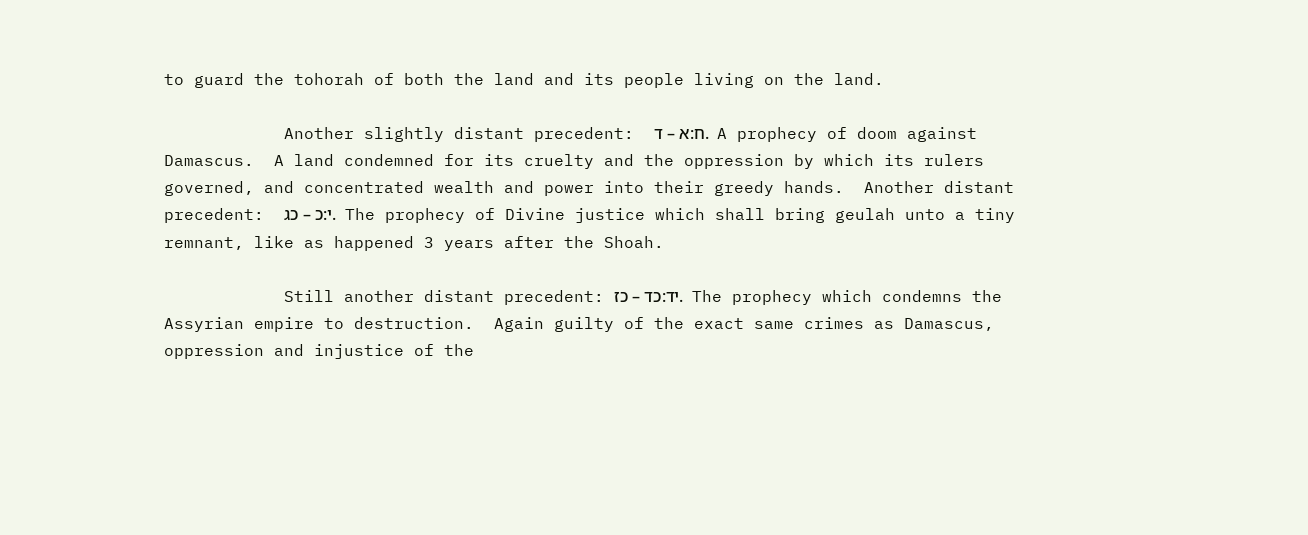to guard the tohorah of both the land and its people living on the land.

            Another slightly distant precedent:  ח:א – ד.  A prophecy of doom against Damascus.  A land condemned for its cruelty and the oppression by which its rulers governed, and concentrated wealth and power into their greedy hands.  Another distant precedent:  י:כ – כג.  The prophecy of Divine justice which shall bring geulah unto a tiny remnant, like as happened 3 years after the Shoah.

            Still another distant precedent: יד:כד – כז.  The prophecy which condemns the Assyrian empire to destruction.  Again guilty of the exact same crimes as Damascus, oppression and injustice of the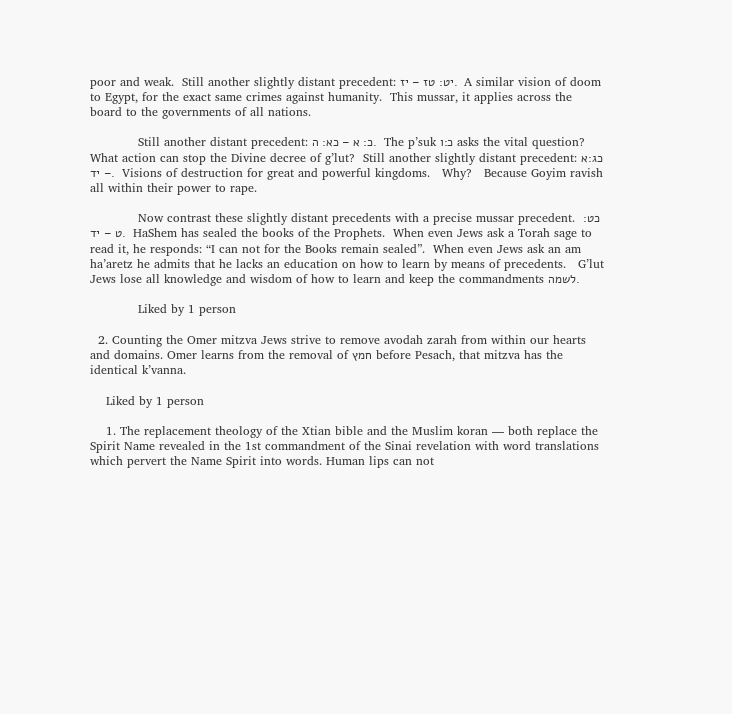poor and weak.  Still another slightly distant precedent: יט: טז – יז.  A similar vision of doom to Egypt, for the exact same crimes against humanity.  This mussar, it applies across the board to the governments of all nations.

            Still another distant precedent: כ: א – כא: ה.  The p’suk כ:ו asks the vital question?   What action can stop the Divine decree of g’lut?  Still another slightly distant precedent: כג:א – יד.  Visions of destruction for great and powerful kingdoms.   Why?   Because Goyim ravish all within their power to rape.

            Now contrast these slightly distant precedents with a precise mussar precedent.  כט: ט – יד.  HaShem has sealed the books of the Prophets.  When even Jews ask a Torah sage to read it, he responds: “I can not for the Books remain sealed”.  When even Jews ask an am ha’aretz he admits that he lacks an education on how to learn by means of precedents.   G’lut Jews lose all knowledge and wisdom of how to learn and keep the commandments לשמה.

            Liked by 1 person

  2. Counting the Omer mitzva Jews strive to remove avodah zarah from within our hearts and domains. Omer learns from the removal of חמץ before Pesach, that mitzva has the identical k’vanna.

    Liked by 1 person

    1. The replacement theology of the Xtian bible and the Muslim koran — both replace the Spirit Name revealed in the 1st commandment of the Sinai revelation with word translations which pervert the Name Spirit into words. Human lips can not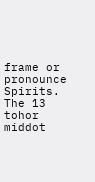frame or pronounce Spirits. The 13 tohor middot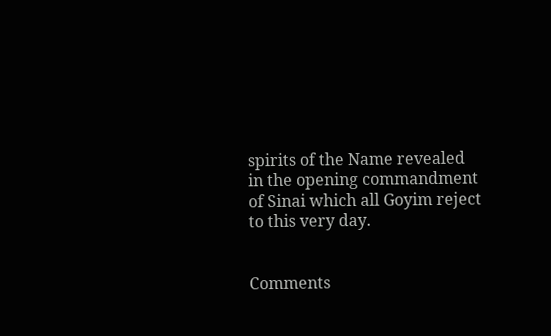spirits of the Name revealed in the opening commandment of Sinai which all Goyim reject to this very day.


Comments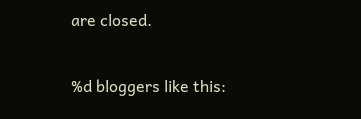are closed.

%d bloggers like this: